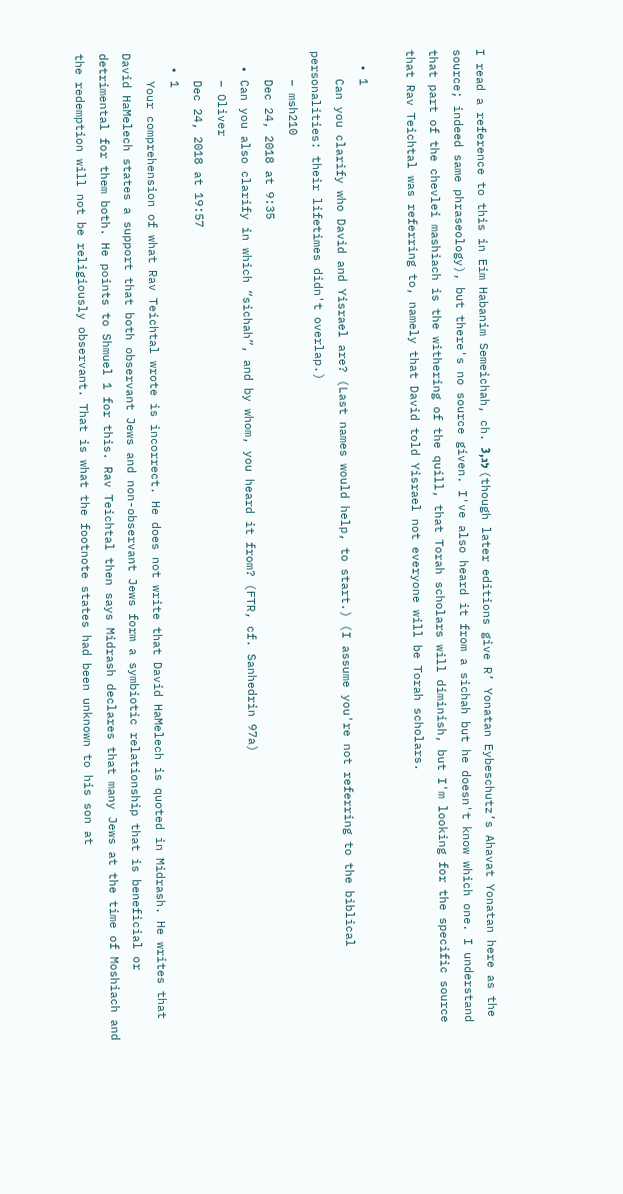I read a reference to this in Eim Habanim Semeichah, ch. 3,לג (though later editions give R’ Yonatan Eybeschutz’s Ahavat Yonatan here as the source; indeed same phraseology), but there's no source given. I've also heard it from a sichah but he doesn't know which one. I understand that part of the chevlei mashiach is the withering of the quill, that Torah scholars will diminish, but I'm looking for the specific source that Rav Teichtal was referring to, namely that David told Yisrael not everyone will be Torah scholars.

  • 1
    Can you clarify who David and Yisrael are? (Last names would help, to start.) (I assume you're not referring to the biblical personalities: their lifetimes didn't overlap.)
    – msh210
    Dec 24, 2018 at 9:35
  • Can you also clarify in which “sichah”, and by whom, you heard it from? (FTR, cf. Sanhedrin 97a)
    – Oliver
    Dec 24, 2018 at 19:57
  • 1
    Your comprehension of what Rav Teichtal wrote is incorrect. He does not write that David HaMelech is quoted in Midrash. He writes that David HaMelech states a support that both observant Jews and non-observant Jews form a symbiotic relationship that is beneficial or detrimental for them both. He points to Shmuel 1 for this. Rav Teichtal then says Midrash declares that many Jews at the time of Moshiach and the redemption will not be religiously observant. That is what the footnote states had been unknown to his son at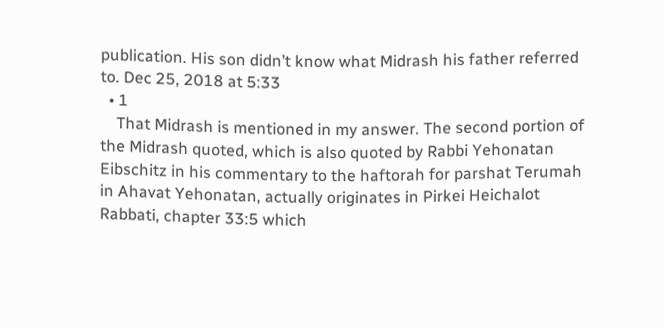publication. His son didn’t know what Midrash his father referred to. Dec 25, 2018 at 5:33
  • 1
    That Midrash is mentioned in my answer. The second portion of the Midrash quoted, which is also quoted by Rabbi Yehonatan Eibschitz in his commentary to the haftorah for parshat Terumah in Ahavat Yehonatan, actually originates in Pirkei Heichalot Rabbati, chapter 33:5 which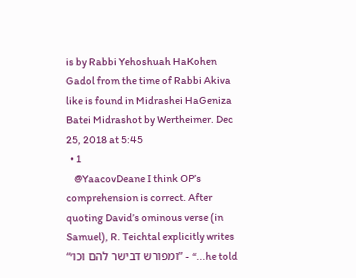is by Rabbi Yehoshuah HaKohen Gadol from the time of Rabbi Akiva like is found in Midrashei HaGeniza Batei Midrashot by Wertheimer. Dec 25, 2018 at 5:45
  • 1
    @YaacovDeane I think OP’s comprehension is correct. After quoting David’s ominous verse (in Samuel), R. Teichtal explicitly writes “ומפורש דבישר להם וכו׳” - “...he told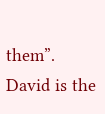them”. David is the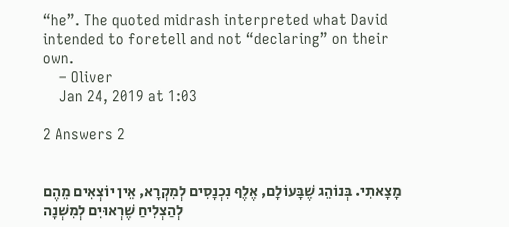“he”. The quoted midrash interpreted what David intended to foretell and not “declaring” on their own.
    – Oliver
    Jan 24, 2019 at 1:03

2 Answers 2


מָצָאתִי. בְּנוֹהֵג שֶׁבָּעוֹלָם, אֶלֶף נִכְנָסִים לְמִקְרָא, אֵין יוֹצְאִים מֵהֶם לְהַצְלִיחַ שֶׁרְאוּיִם לְמִשְׁנָה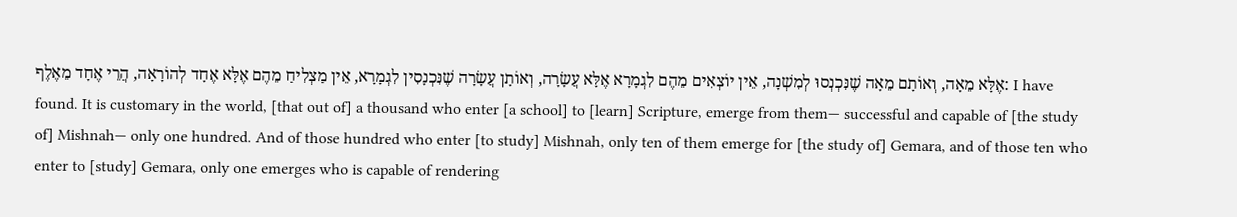אֶלָּא מֵאָה, וְאוֹתָם מֵאָה שֶׁנִּכְנְסוּ לְמִשְׁנָה, אֵין יוֹצְאִים מֵהֶם לִגְמָרָא אֶלָּא עֲשָׂרָה, וְאוֹתָן עֲשָׂרָה שֶׁנִּכְנָסִין לִגְמָרָא, אֵין מַצְלִיחַ מֵהֶם אֶלָּא אֶחָד לְהוֹרָאָה, הֲרֵי אֶחָד מֵאֶלֶף: I have found. It is customary in the world, [that out of] a thousand who enter [a school] to [learn] Scripture, emerge from them— successful and capable of [the study of] Mishnah— only one hundred. And of those hundred who enter [to study] Mishnah, only ten of them emerge for [the study of] Gemara, and of those ten who enter to [study] Gemara, only one emerges who is capable of rendering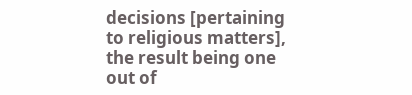decisions [pertaining to religious matters], the result being one out of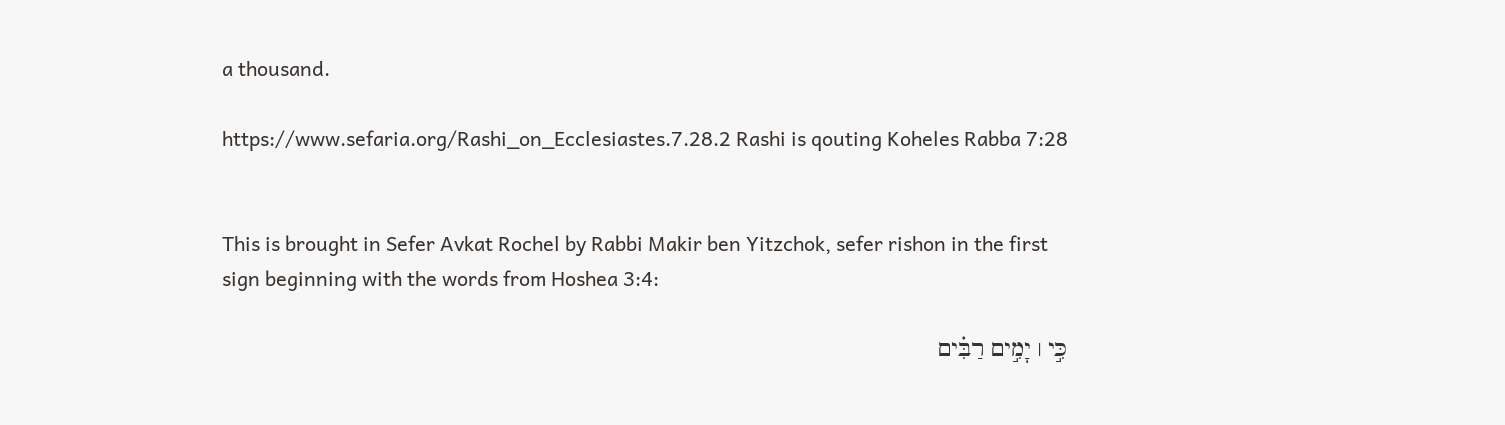a thousand.

https://www.sefaria.org/Rashi_on_Ecclesiastes.7.28.2 Rashi is qouting Koheles Rabba 7:28


This is brought in Sefer Avkat Rochel by Rabbi Makir ben Yitzchok, sefer rishon in the first sign beginning with the words from Hoshea 3:4:

כִּ֣י ׀ יָמִ֣ים רַבִּ֗ים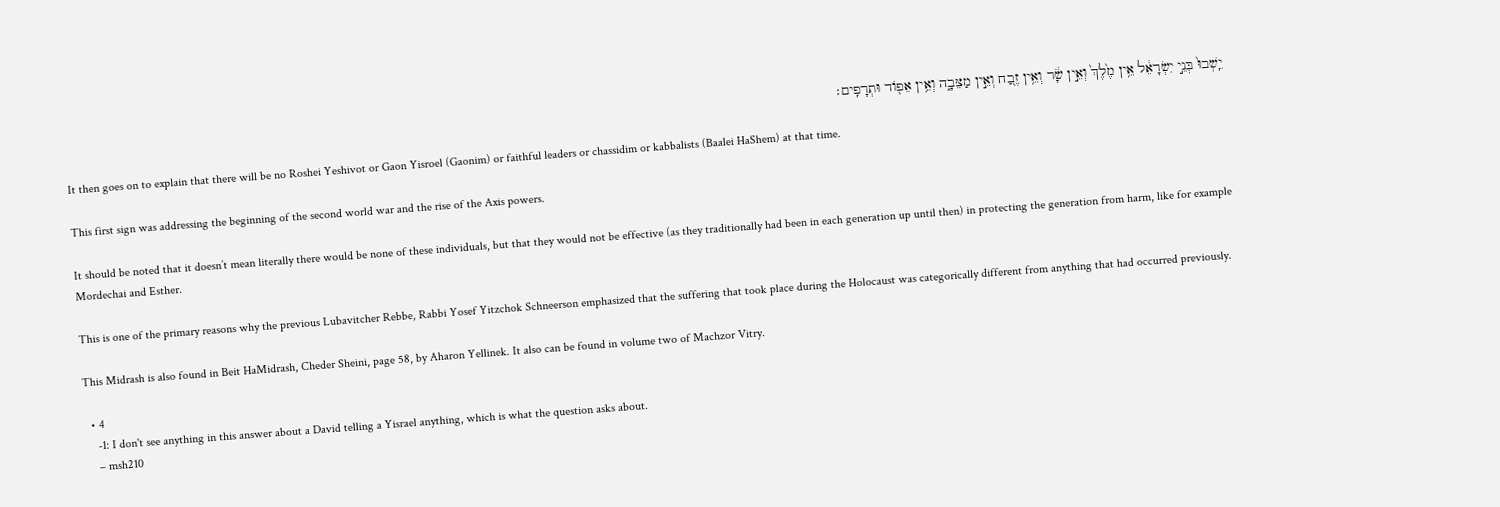יֵֽשְׁבוּ֙ בְּנֵ֣י יִשְׂרָאֵ֔ל אֵ֥ין מֶ֙לֶךְ֙ וְאֵ֣ין שָׂ֔ר וְאֵ֥ין זֶ֖בַח וְאֵ֣ין מַצֵּבָ֑ה וְאֵ֥ין אֵפ֖וֹד וּתְרָפִֽים׃

It then goes on to explain that there will be no Roshei Yeshivot or Gaon Yisroel (Gaonim) or faithful leaders or chassidim or kabbalists (Baalei HaShem) at that time.

This first sign was addressing the beginning of the second world war and the rise of the Axis powers.

It should be noted that it doesn’t mean literally there would be none of these individuals, but that they would not be effective (as they traditionally had been in each generation up until then) in protecting the generation from harm, like for example Mordechai and Esther.

This is one of the primary reasons why the previous Lubavitcher Rebbe, Rabbi Yosef Yitzchok Schneerson emphasized that the suffering that took place during the Holocaust was categorically different from anything that had occurred previously.

This Midrash is also found in Beit HaMidrash, Cheder Sheini, page 58, by Aharon Yellinek. It also can be found in volume two of Machzor Vitry.

  • 4
    -1: I don't see anything in this answer about a David telling a Yisrael anything, which is what the question asks about.
    – msh210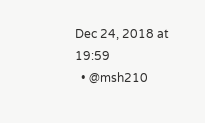Dec 24, 2018 at 19:59
  • @msh210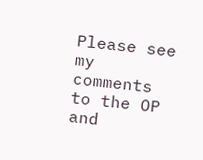Please see my comments to the OP and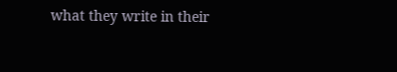what they write in their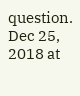question. Dec 25, 2018 at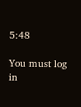5:48

You must log in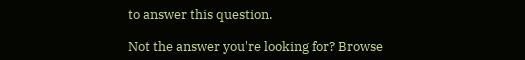to answer this question.

Not the answer you're looking for? Browse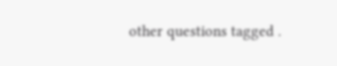other questions tagged .